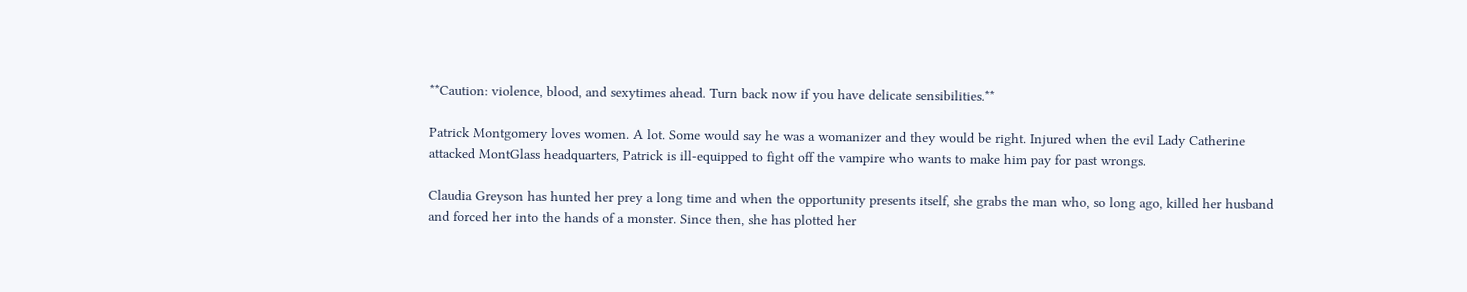**Caution: violence, blood, and sexytimes ahead. Turn back now if you have delicate sensibilities.**

Patrick Montgomery loves women. A lot. Some would say he was a womanizer and they would be right. Injured when the evil Lady Catherine attacked MontGlass headquarters, Patrick is ill-equipped to fight off the vampire who wants to make him pay for past wrongs.

Claudia Greyson has hunted her prey a long time and when the opportunity presents itself, she grabs the man who, so long ago, killed her husband and forced her into the hands of a monster. Since then, she has plotted her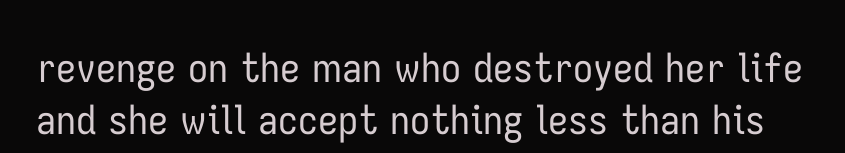revenge on the man who destroyed her life and she will accept nothing less than his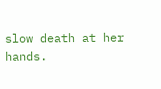slow death at her hands.